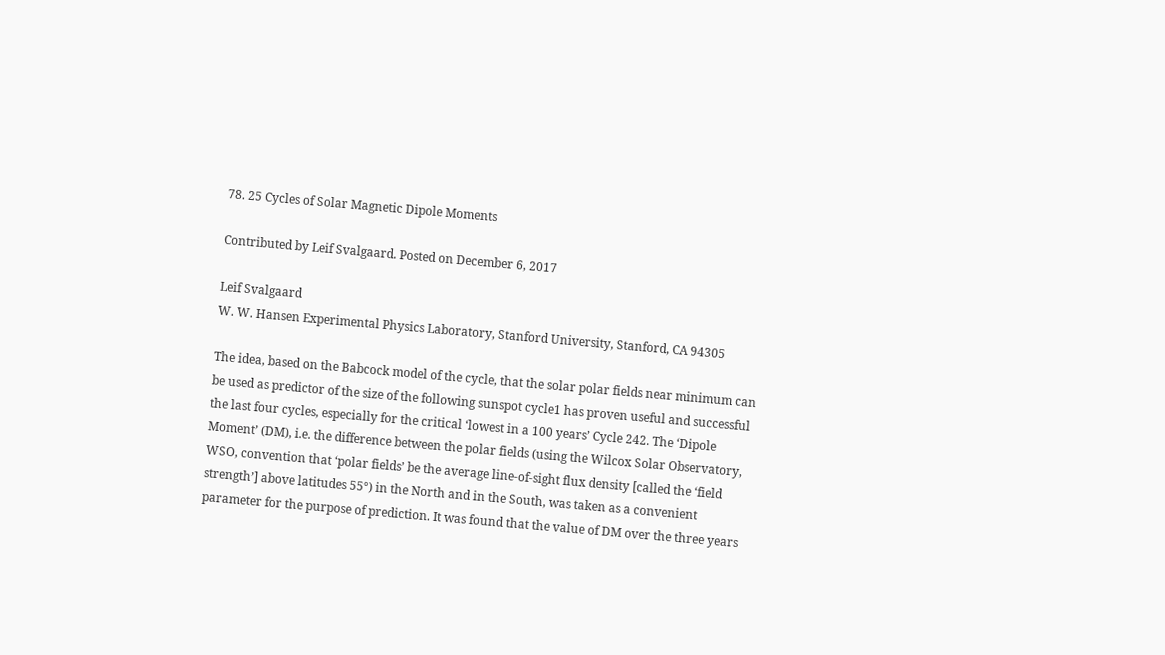78. 25 Cycles of Solar Magnetic Dipole Moments

Contributed by Leif Svalgaard. Posted on December 6, 2017

Leif Svalgaard
W. W. Hansen Experimental Physics Laboratory, Stanford University, Stanford, CA 94305

The idea, based on the Babcock model of the cycle, that the solar polar fields near minimum can be used as predictor of the size of the following sunspot cycle1 has proven useful and successful the last four cycles, especially for the critical ‘lowest in a 100 years’ Cycle 242. The ‘Dipole Moment’ (DM), i.e. the difference between the polar fields (using the Wilcox Solar Observatory, WSO, convention that ‘polar fields’ be the average line-of-sight flux density [called the ‘field strength’] above latitudes 55°) in the North and in the South, was taken as a convenient parameter for the purpose of prediction. It was found that the value of DM over the three years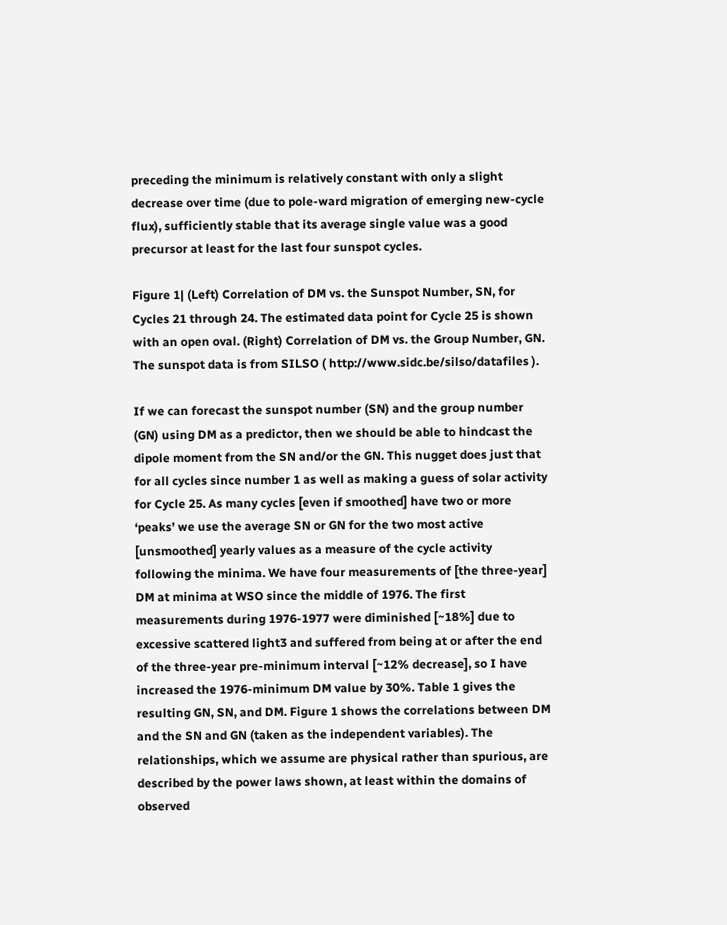preceding the minimum is relatively constant with only a slight decrease over time (due to pole-ward migration of emerging new-cycle flux), sufficiently stable that its average single value was a good precursor at least for the last four sunspot cycles.

Figure 1| (Left) Correlation of DM vs. the Sunspot Number, SN, for Cycles 21 through 24. The estimated data point for Cycle 25 is shown with an open oval. (Right) Correlation of DM vs. the Group Number, GN. The sunspot data is from SILSO ( http://www.sidc.be/silso/datafiles ).

If we can forecast the sunspot number (SN) and the group number (GN) using DM as a predictor, then we should be able to hindcast the dipole moment from the SN and/or the GN. This nugget does just that for all cycles since number 1 as well as making a guess of solar activity for Cycle 25. As many cycles [even if smoothed] have two or more ‘peaks’ we use the average SN or GN for the two most active [unsmoothed] yearly values as a measure of the cycle activity following the minima. We have four measurements of [the three-year] DM at minima at WSO since the middle of 1976. The first measurements during 1976-1977 were diminished [~18%] due to excessive scattered light3 and suffered from being at or after the end of the three-year pre-minimum interval [~12% decrease], so I have increased the 1976-minimum DM value by 30%. Table 1 gives the resulting GN, SN, and DM. Figure 1 shows the correlations between DM and the SN and GN (taken as the independent variables). The relationships, which we assume are physical rather than spurious, are described by the power laws shown, at least within the domains of observed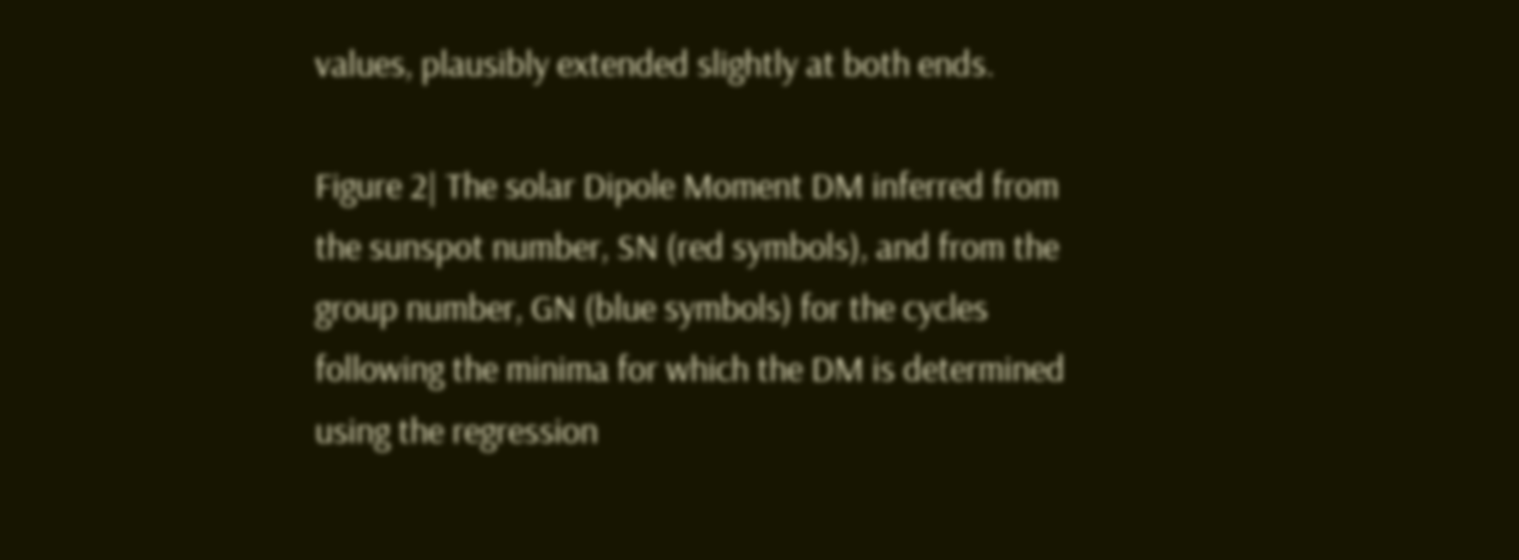values, plausibly extended slightly at both ends.

Figure 2| The solar Dipole Moment DM inferred from the sunspot number, SN (red symbols), and from the group number, GN (blue symbols) for the cycles following the minima for which the DM is determined using the regression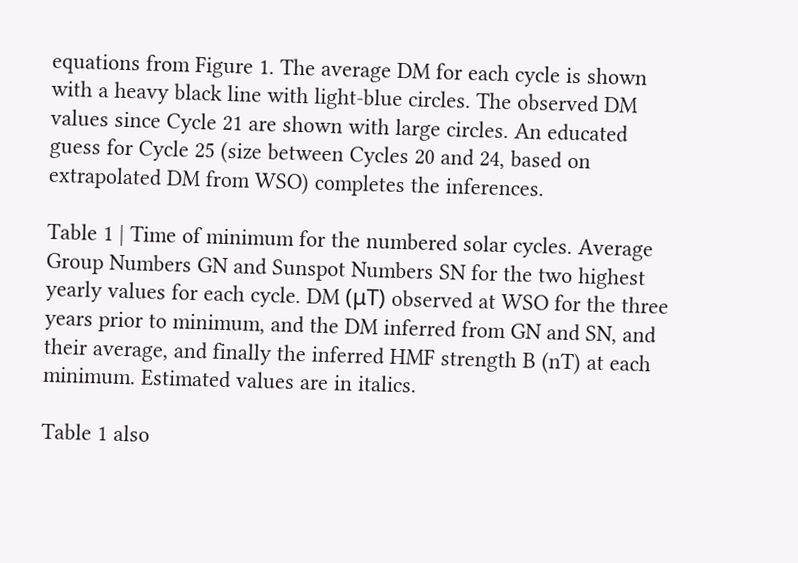equations from Figure 1. The average DM for each cycle is shown with a heavy black line with light-blue circles. The observed DM values since Cycle 21 are shown with large circles. An educated guess for Cycle 25 (size between Cycles 20 and 24, based on extrapolated DM from WSO) completes the inferences.

Table 1 | Time of minimum for the numbered solar cycles. Average Group Numbers GN and Sunspot Numbers SN for the two highest yearly values for each cycle. DM (μT) observed at WSO for the three years prior to minimum, and the DM inferred from GN and SN, and their average, and finally the inferred HMF strength B (nT) at each minimum. Estimated values are in italics.

Table 1 also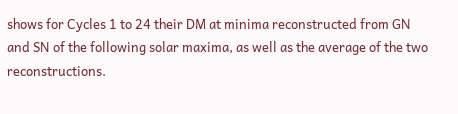shows for Cycles 1 to 24 their DM at minima reconstructed from GN and SN of the following solar maxima, as well as the average of the two reconstructions.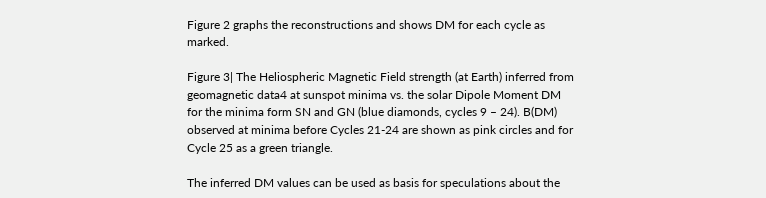Figure 2 graphs the reconstructions and shows DM for each cycle as marked.

Figure 3| The Heliospheric Magnetic Field strength (at Earth) inferred from geomagnetic data4 at sunspot minima vs. the solar Dipole Moment DM for the minima form SN and GN (blue diamonds, cycles 9 – 24). B(DM) observed at minima before Cycles 21-24 are shown as pink circles and for Cycle 25 as a green triangle.

The inferred DM values can be used as basis for speculations about the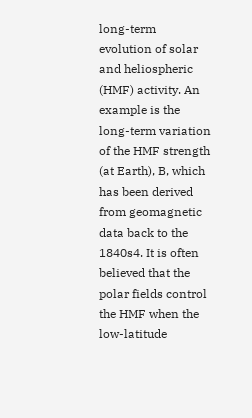long-term evolution of solar and heliospheric (HMF) activity. An example is the long-term variation of the HMF strength (at Earth), B, which has been derived from geomagnetic data back to the 1840s4. It is often believed that the polar fields control the HMF when the low-latitude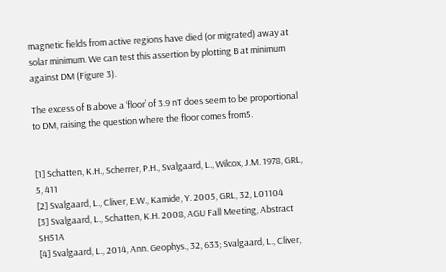magnetic fields from active regions have died (or migrated) away at solar minimum. We can test this assertion by plotting B at minimum against DM (Figure 3).

The excess of B above a ‘floor’ of 3.9 nT does seem to be proportional to DM, raising the question where the floor comes from5.


[1] Schatten, K.H., Scherrer, P.H., Svalgaard, L., Wilcox, J.M. 1978, GRL, 5, 411
[2] Svalgaard, L., Cliver, E.W., Kamide, Y. 2005, GRL, 32, L01104
[3] Svalgaard, L., Schatten, K.H. 2008, AGU Fall Meeting, Abstract SH51A
[4] Svalgaard, L., 2014, Ann. Geophys., 32, 633; Svalgaard, L., Cliver,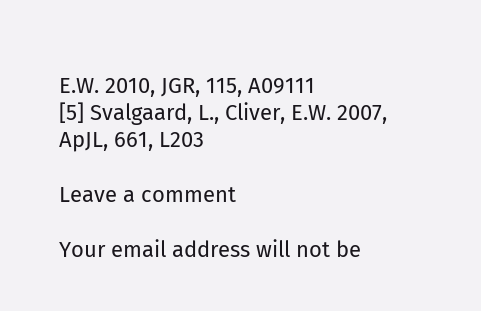E.W. 2010, JGR, 115, A09111
[5] Svalgaard, L., Cliver, E.W. 2007, ApJL, 661, L203

Leave a comment

Your email address will not be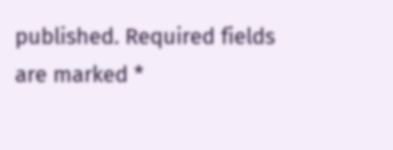published. Required fields are marked *